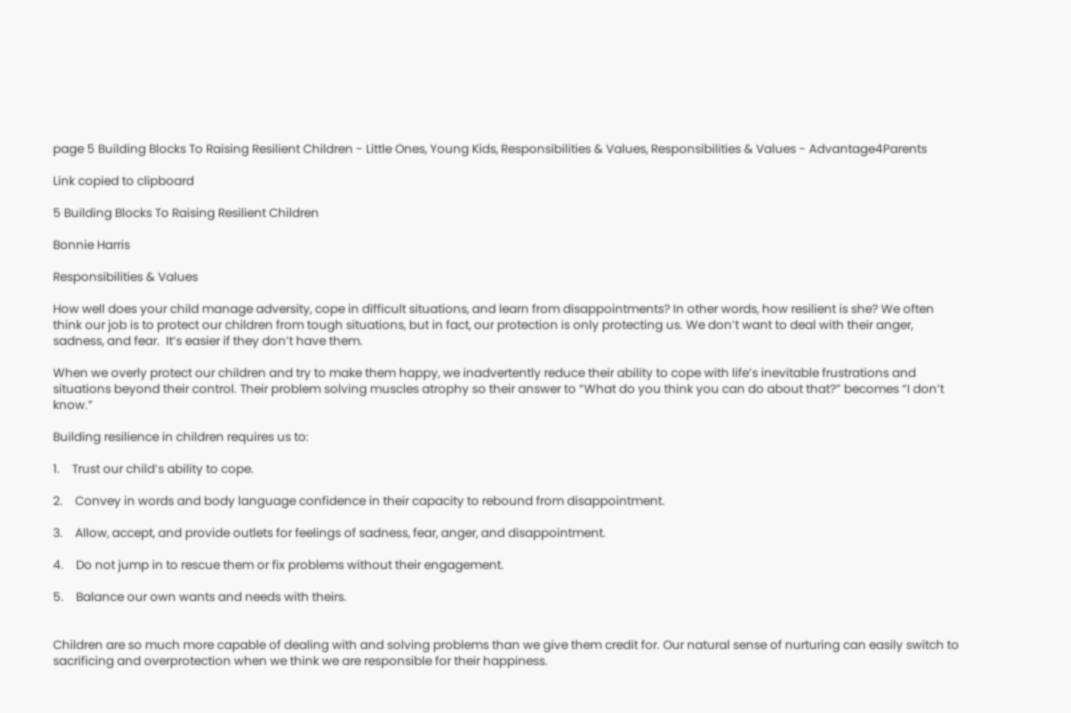page 5 Building Blocks To Raising Resilient Children - Little Ones, Young Kids, Responsibilities & Values, Responsibilities & Values - Advantage4Parents

Link copied to clipboard

5 Building Blocks To Raising Resilient Children

Bonnie Harris

Responsibilities & Values

How well does your child manage adversity, cope in difficult situations, and learn from disappointments? In other words, how resilient is she? We often think our job is to protect our children from tough situations, but in fact, our protection is only protecting us. We don’t want to deal with their anger, sadness, and fear.  It’s easier if they don’t have them.

When we overly protect our children and try to make them happy, we inadvertently reduce their ability to cope with life’s inevitable frustrations and situations beyond their control. Their problem solving muscles atrophy so their answer to “What do you think you can do about that?” becomes “I don’t know.”

Building resilience in children requires us to:

1.    Trust our child’s ability to cope.

2.    Convey in words and body language confidence in their capacity to rebound from disappointment.

3.    Allow, accept, and provide outlets for feelings of sadness, fear, anger, and disappointment.

4.    Do not jump in to rescue them or fix problems without their engagement.

5.    Balance our own wants and needs with theirs.


Children are so much more capable of dealing with and solving problems than we give them credit for. Our natural sense of nurturing can easily switch to sacrificing and overprotection when we think we are responsible for their happiness.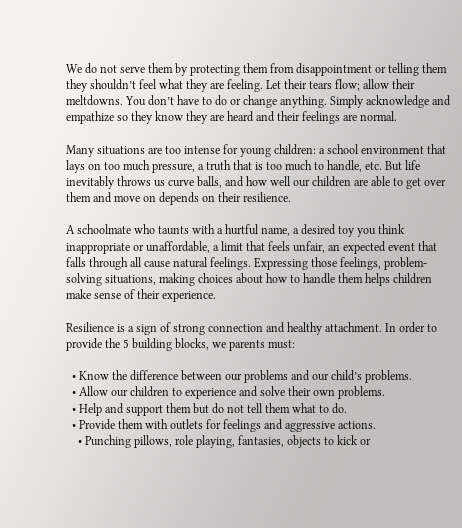We do not serve them by protecting them from disappointment or telling them they shouldn’t feel what they are feeling. Let their tears flow; allow their meltdowns. You don’t have to do or change anything. Simply acknowledge and empathize so they know they are heard and their feelings are normal.

Many situations are too intense for young children: a school environment that lays on too much pressure, a truth that is too much to handle, etc. But life inevitably throws us curve balls, and how well our children are able to get over them and move on depends on their resilience.

A schoolmate who taunts with a hurtful name, a desired toy you think inappropriate or unaffordable, a limit that feels unfair, an expected event that falls through all cause natural feelings. Expressing those feelings, problem-solving situations, making choices about how to handle them helps children make sense of their experience.

Resilience is a sign of strong connection and healthy attachment. In order to provide the 5 building blocks, we parents must:

  • Know the difference between our problems and our child’s problems.
  • Allow our children to experience and solve their own problems.
  • Help and support them but do not tell them what to do.
  • Provide them with outlets for feelings and aggressive actions.
    • Punching pillows, role playing, fantasies, objects to kick or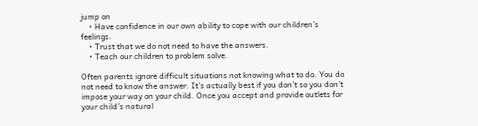jump on
    • Have confidence in our own ability to cope with our children’s feelings.
    • Trust that we do not need to have the answers.
    • Teach our children to problem solve.

Often parents ignore difficult situations not knowing what to do. You do not need to know the answer. It’s actually best if you don’t so you don’t impose your way on your child. Once you accept and provide outlets for your child’s natural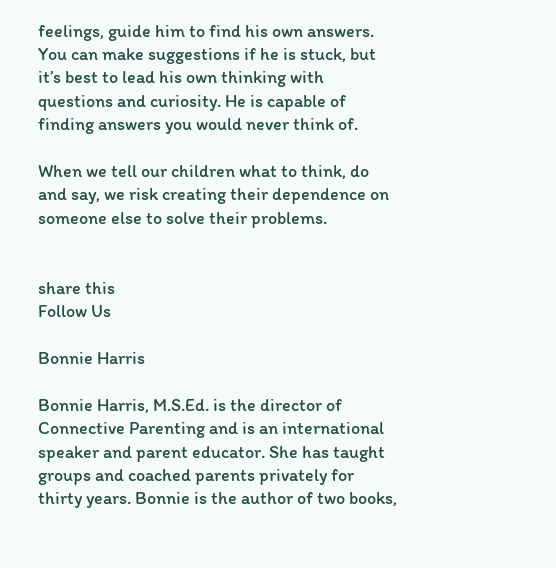feelings, guide him to find his own answers. You can make suggestions if he is stuck, but it’s best to lead his own thinking with questions and curiosity. He is capable of finding answers you would never think of.

When we tell our children what to think, do and say, we risk creating their dependence on someone else to solve their problems.


share this
Follow Us

Bonnie Harris

Bonnie Harris, M.S.Ed. is the director of Connective Parenting and is an international speaker and parent educator. She has taught groups and coached parents privately for thirty years. Bonnie is the author of two books,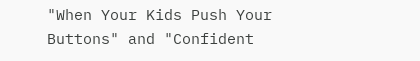"When Your Kids Push Your Buttons" and "Confident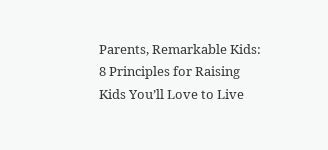Parents, Remarkable Kids: 8 Principles for Raising Kids You’ll Love to Live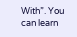With”. You can learn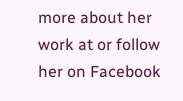more about her work at or follow her on Facebook